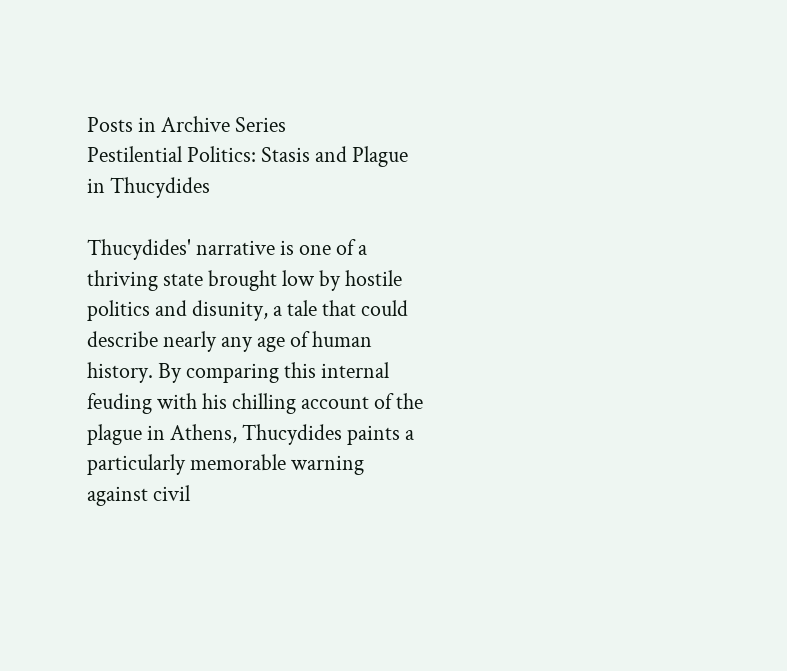Posts in Archive Series
Pestilential Politics: Stasis and Plague in Thucydides

Thucydides' narrative is one of a thriving state brought low by hostile politics and disunity, a tale that could describe nearly any age of human history. By comparing this internal feuding with his chilling account of the plague in Athens, Thucydides paints a particularly memorable warning against civil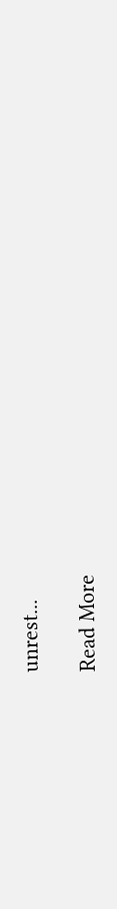unrest...

Read More